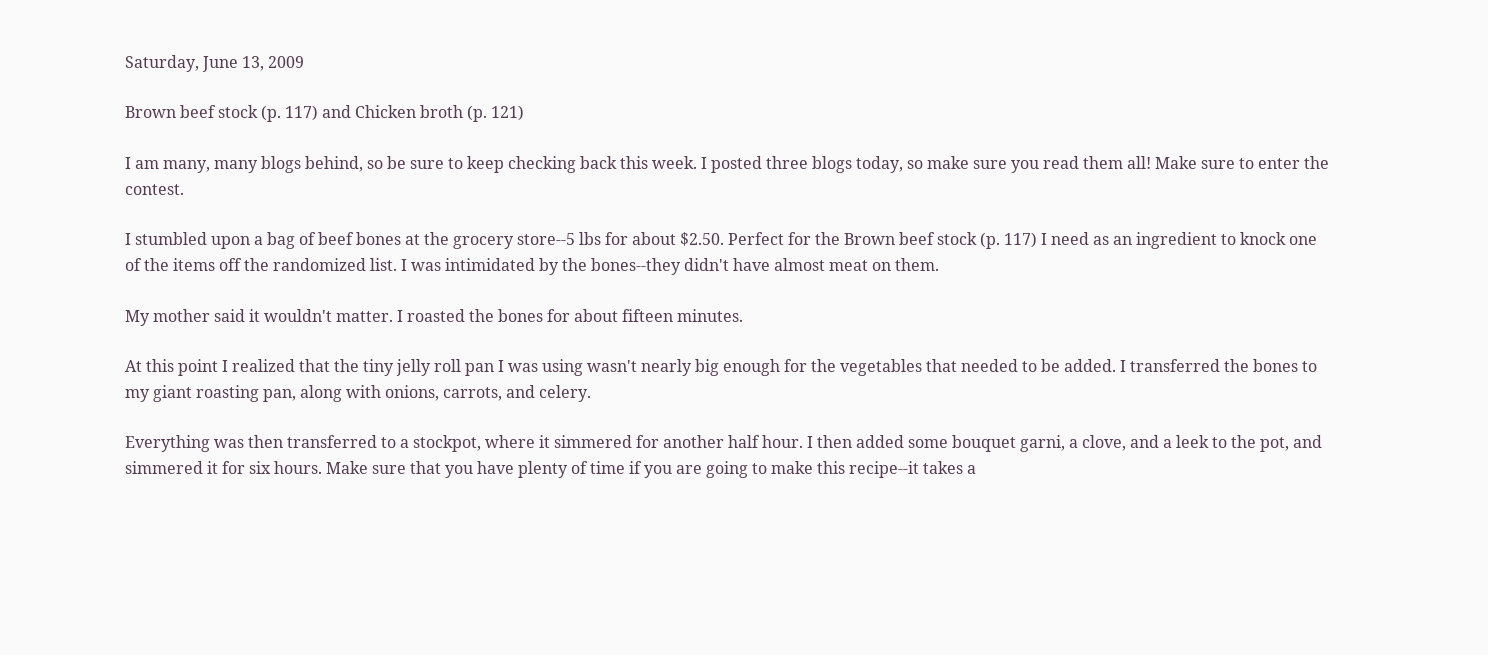Saturday, June 13, 2009

Brown beef stock (p. 117) and Chicken broth (p. 121)

I am many, many blogs behind, so be sure to keep checking back this week. I posted three blogs today, so make sure you read them all! Make sure to enter the contest.

I stumbled upon a bag of beef bones at the grocery store--5 lbs for about $2.50. Perfect for the Brown beef stock (p. 117) I need as an ingredient to knock one of the items off the randomized list. I was intimidated by the bones--they didn't have almost meat on them.

My mother said it wouldn't matter. I roasted the bones for about fifteen minutes.

At this point I realized that the tiny jelly roll pan I was using wasn't nearly big enough for the vegetables that needed to be added. I transferred the bones to my giant roasting pan, along with onions, carrots, and celery.

Everything was then transferred to a stockpot, where it simmered for another half hour. I then added some bouquet garni, a clove, and a leek to the pot, and simmered it for six hours. Make sure that you have plenty of time if you are going to make this recipe--it takes a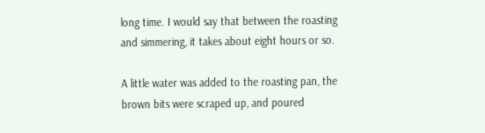long time. I would say that between the roasting and simmering, it takes about eight hours or so.

A little water was added to the roasting pan, the brown bits were scraped up, and poured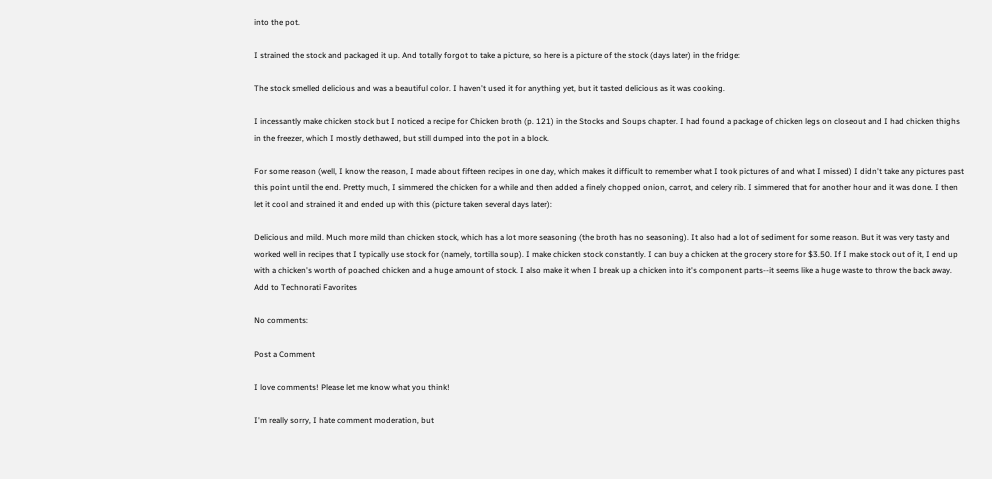into the pot.

I strained the stock and packaged it up. And totally forgot to take a picture, so here is a picture of the stock (days later) in the fridge:

The stock smelled delicious and was a beautiful color. I haven't used it for anything yet, but it tasted delicious as it was cooking.

I incessantly make chicken stock but I noticed a recipe for Chicken broth (p. 121) in the Stocks and Soups chapter. I had found a package of chicken legs on closeout and I had chicken thighs in the freezer, which I mostly dethawed, but still dumped into the pot in a block.

For some reason (well, I know the reason, I made about fifteen recipes in one day, which makes it difficult to remember what I took pictures of and what I missed) I didn't take any pictures past this point until the end. Pretty much, I simmered the chicken for a while and then added a finely chopped onion, carrot, and celery rib. I simmered that for another hour and it was done. I then let it cool and strained it and ended up with this (picture taken several days later):

Delicious and mild. Much more mild than chicken stock, which has a lot more seasoning (the broth has no seasoning). It also had a lot of sediment for some reason. But it was very tasty and worked well in recipes that I typically use stock for (namely, tortilla soup). I make chicken stock constantly. I can buy a chicken at the grocery store for $3.50. If I make stock out of it, I end up with a chicken's worth of poached chicken and a huge amount of stock. I also make it when I break up a chicken into it's component parts--it seems like a huge waste to throw the back away.
Add to Technorati Favorites

No comments:

Post a Comment

I love comments! Please let me know what you think!

I'm really sorry, I hate comment moderation, but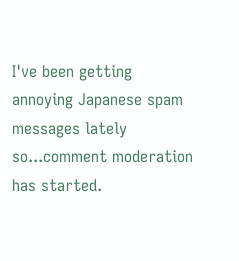I've been getting annoying Japanese spam messages lately so...comment moderation has started.